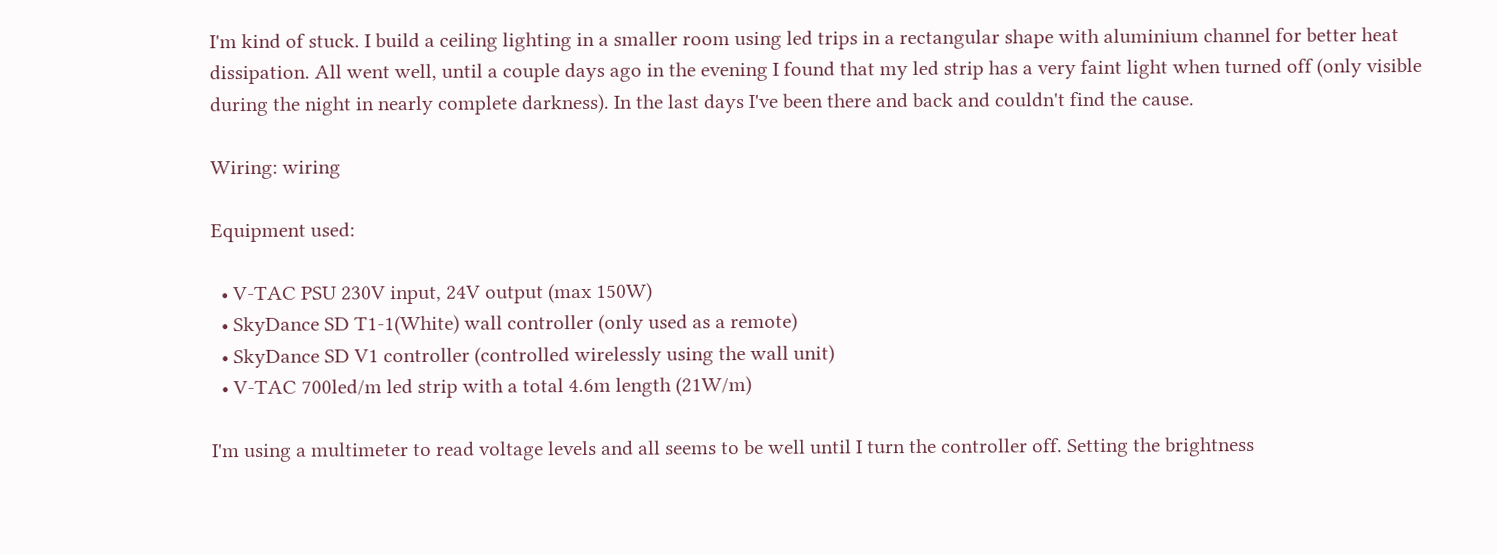I'm kind of stuck. I build a ceiling lighting in a smaller room using led trips in a rectangular shape with aluminium channel for better heat dissipation. All went well, until a couple days ago in the evening I found that my led strip has a very faint light when turned off (only visible during the night in nearly complete darkness). In the last days I've been there and back and couldn't find the cause.

Wiring: wiring

Equipment used:

  • V-TAC PSU 230V input, 24V output (max 150W)
  • SkyDance SD T1-1(White) wall controller (only used as a remote)
  • SkyDance SD V1 controller (controlled wirelessly using the wall unit)
  • V-TAC 700led/m led strip with a total 4.6m length (21W/m)

I'm using a multimeter to read voltage levels and all seems to be well until I turn the controller off. Setting the brightness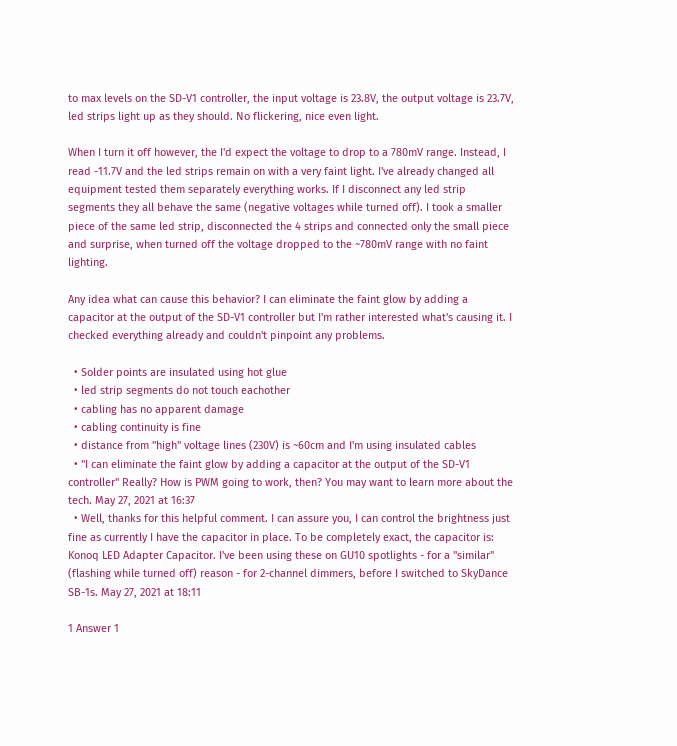to max levels on the SD-V1 controller, the input voltage is 23.8V, the output voltage is 23.7V, led strips light up as they should. No flickering, nice even light.

When I turn it off however, the I'd expect the voltage to drop to a 780mV range. Instead, I read -11.7V and the led strips remain on with a very faint light. I've already changed all equipment tested them separately everything works. If I disconnect any led strip segments they all behave the same (negative voltages while turned off). I took a smaller piece of the same led strip, disconnected the 4 strips and connected only the small piece and surprise, when turned off the voltage dropped to the ~780mV range with no faint lighting.

Any idea what can cause this behavior? I can eliminate the faint glow by adding a capacitor at the output of the SD-V1 controller but I'm rather interested what's causing it. I checked everything already and couldn't pinpoint any problems.

  • Solder points are insulated using hot glue
  • led strip segments do not touch eachother
  • cabling has no apparent damage
  • cabling continuity is fine
  • distance from "high" voltage lines (230V) is ~60cm and I'm using insulated cables
  • "I can eliminate the faint glow by adding a capacitor at the output of the SD-V1 controller" Really? How is PWM going to work, then? You may want to learn more about the tech. May 27, 2021 at 16:37
  • Well, thanks for this helpful comment. I can assure you, I can control the brightness just fine as currently I have the capacitor in place. To be completely exact, the capacitor is: Konoq LED Adapter Capacitor. I've been using these on GU10 spotlights - for a "similar" (flashing while turned off) reason - for 2-channel dimmers, before I switched to SkyDance SB-1s. May 27, 2021 at 18:11

1 Answer 1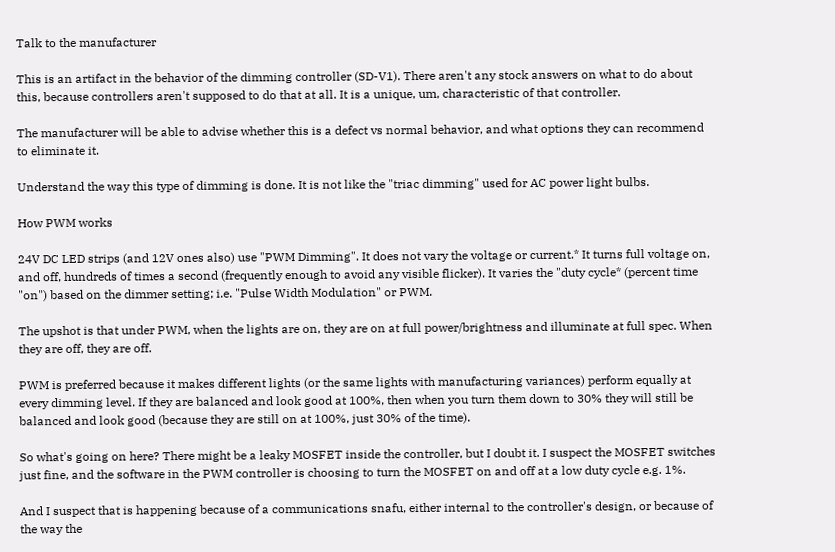Talk to the manufacturer

This is an artifact in the behavior of the dimming controller (SD-V1). There aren't any stock answers on what to do about this, because controllers aren't supposed to do that at all. It is a unique, um, characteristic of that controller.

The manufacturer will be able to advise whether this is a defect vs normal behavior, and what options they can recommend to eliminate it.

Understand the way this type of dimming is done. It is not like the "triac dimming" used for AC power light bulbs.

How PWM works

24V DC LED strips (and 12V ones also) use "PWM Dimming". It does not vary the voltage or current.* It turns full voltage on, and off, hundreds of times a second (frequently enough to avoid any visible flicker). It varies the "duty cycle* (percent time "on") based on the dimmer setting; i.e. "Pulse Width Modulation" or PWM.

The upshot is that under PWM, when the lights are on, they are on at full power/brightness and illuminate at full spec. When they are off, they are off.

PWM is preferred because it makes different lights (or the same lights with manufacturing variances) perform equally at every dimming level. If they are balanced and look good at 100%, then when you turn them down to 30% they will still be balanced and look good (because they are still on at 100%, just 30% of the time).

So what's going on here? There might be a leaky MOSFET inside the controller, but I doubt it. I suspect the MOSFET switches just fine, and the software in the PWM controller is choosing to turn the MOSFET on and off at a low duty cycle e.g. 1%.

And I suspect that is happening because of a communications snafu, either internal to the controller's design, or because of the way the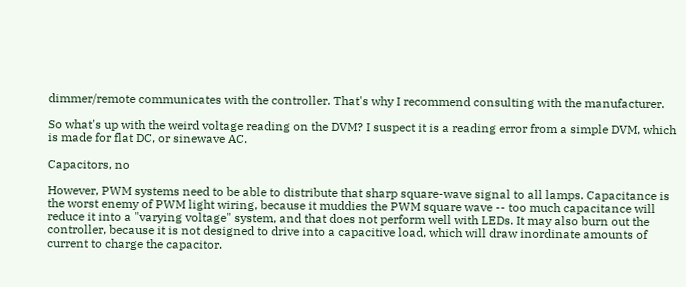dimmer/remote communicates with the controller. That's why I recommend consulting with the manufacturer.

So what's up with the weird voltage reading on the DVM? I suspect it is a reading error from a simple DVM, which is made for flat DC, or sinewave AC.

Capacitors, no

However, PWM systems need to be able to distribute that sharp square-wave signal to all lamps. Capacitance is the worst enemy of PWM light wiring, because it muddies the PWM square wave -- too much capacitance will reduce it into a "varying voltage" system, and that does not perform well with LEDs. It may also burn out the controller, because it is not designed to drive into a capacitive load, which will draw inordinate amounts of current to charge the capacitor.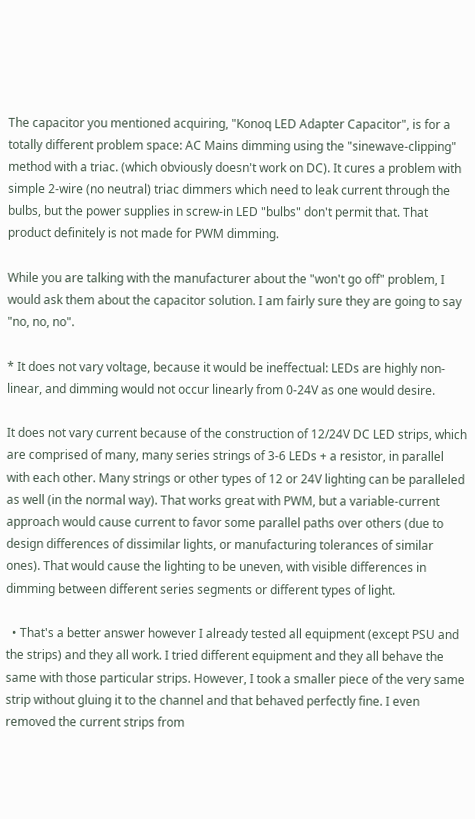The capacitor you mentioned acquiring, "Konoq LED Adapter Capacitor", is for a totally different problem space: AC Mains dimming using the "sinewave-clipping" method with a triac. (which obviously doesn't work on DC). It cures a problem with simple 2-wire (no neutral) triac dimmers which need to leak current through the bulbs, but the power supplies in screw-in LED "bulbs" don't permit that. That product definitely is not made for PWM dimming.

While you are talking with the manufacturer about the "won't go off" problem, I would ask them about the capacitor solution. I am fairly sure they are going to say "no, no, no".

* It does not vary voltage, because it would be ineffectual: LEDs are highly non-linear, and dimming would not occur linearly from 0-24V as one would desire.

It does not vary current because of the construction of 12/24V DC LED strips, which are comprised of many, many series strings of 3-6 LEDs + a resistor, in parallel with each other. Many strings or other types of 12 or 24V lighting can be paralleled as well (in the normal way). That works great with PWM, but a variable-current approach would cause current to favor some parallel paths over others (due to design differences of dissimilar lights, or manufacturing tolerances of similar ones). That would cause the lighting to be uneven, with visible differences in dimming between different series segments or different types of light.

  • That's a better answer however I already tested all equipment (except PSU and the strips) and they all work. I tried different equipment and they all behave the same with those particular strips. However, I took a smaller piece of the very same strip without gluing it to the channel and that behaved perfectly fine. I even removed the current strips from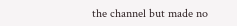the channel but made no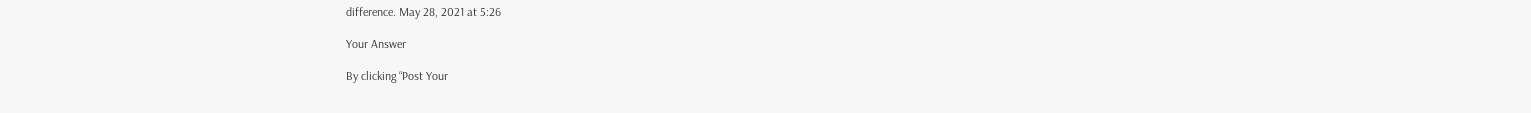difference. May 28, 2021 at 5:26

Your Answer

By clicking “Post Your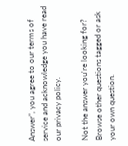Answer”, you agree to our terms of service and acknowledge you have read our privacy policy.

Not the answer you're looking for? Browse other questions tagged or ask your own question.